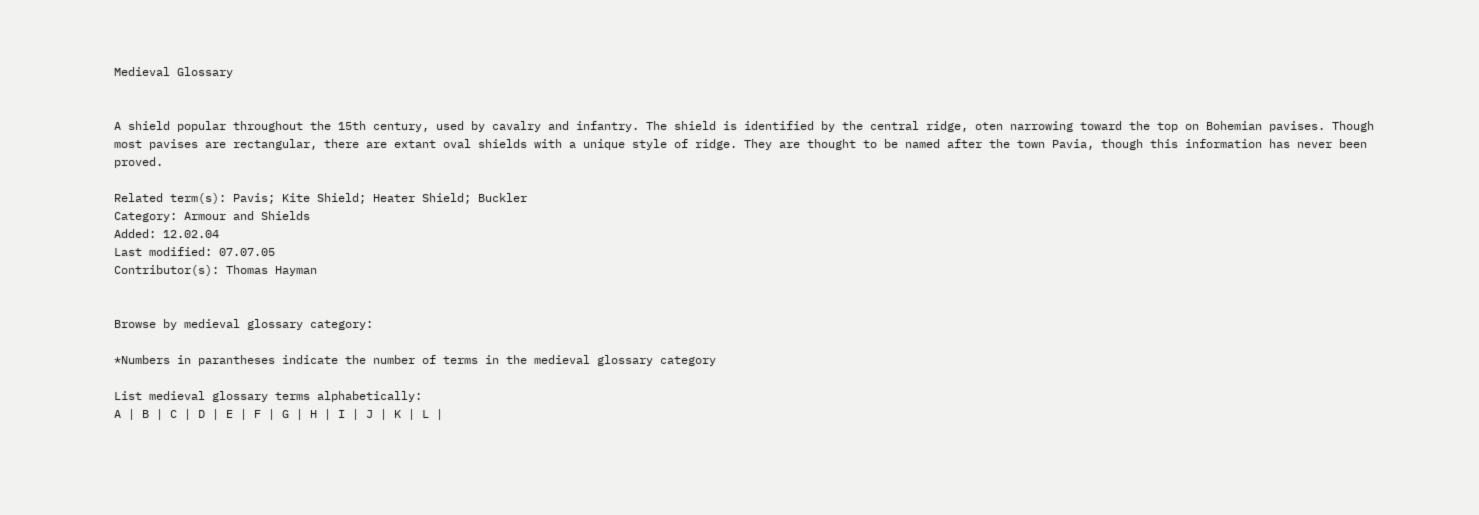Medieval Glossary


A shield popular throughout the 15th century, used by cavalry and infantry. The shield is identified by the central ridge, oten narrowing toward the top on Bohemian pavises. Though most pavises are rectangular, there are extant oval shields with a unique style of ridge. They are thought to be named after the town Pavia, though this information has never been proved.

Related term(s): Pavis; Kite Shield; Heater Shield; Buckler
Category: Armour and Shields
Added: 12.02.04
Last modified: 07.07.05
Contributor(s): Thomas Hayman


Browse by medieval glossary category:

*Numbers in parantheses indicate the number of terms in the medieval glossary category

List medieval glossary terms alphabetically:
A | B | C | D | E | F | G | H | I | J | K | L |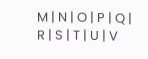M | N | O | P | Q | R | S | T | U | V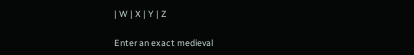| W | X | Y | Z

Enter an exact medieval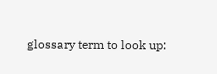glossary term to look up: